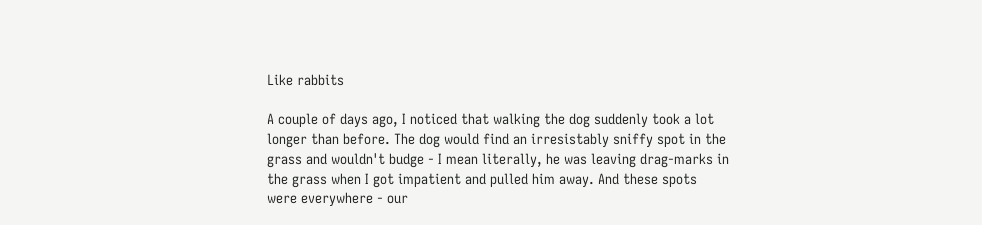Like rabbits

A couple of days ago, I noticed that walking the dog suddenly took a lot longer than before. The dog would find an irresistably sniffy spot in the grass and wouldn't budge - I mean literally, he was leaving drag-marks in the grass when I got impatient and pulled him away. And these spots were everywhere - our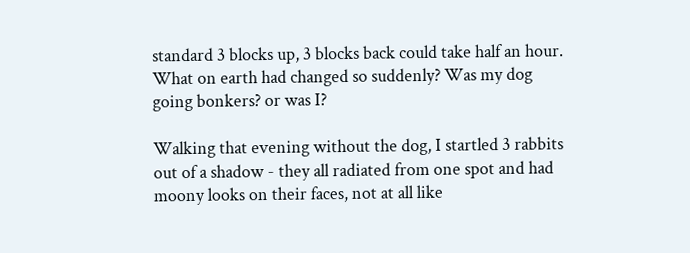standard 3 blocks up, 3 blocks back could take half an hour. What on earth had changed so suddenly? Was my dog going bonkers? or was I?

Walking that evening without the dog, I startled 3 rabbits out of a shadow - they all radiated from one spot and had moony looks on their faces, not at all like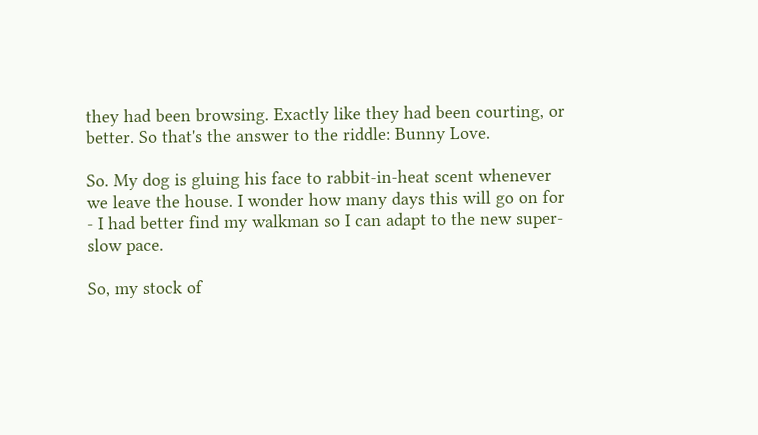they had been browsing. Exactly like they had been courting, or better. So that's the answer to the riddle: Bunny Love.

So. My dog is gluing his face to rabbit-in-heat scent whenever we leave the house. I wonder how many days this will go on for - I had better find my walkman so I can adapt to the new super-slow pace.

So, my stock of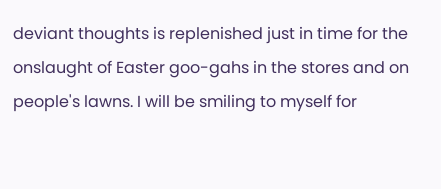deviant thoughts is replenished just in time for the onslaught of Easter goo-gahs in the stores and on people's lawns. I will be smiling to myself for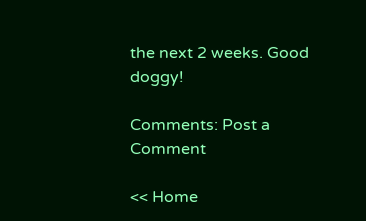the next 2 weeks. Good doggy!

Comments: Post a Comment

<< Home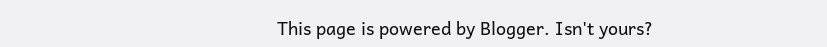This page is powered by Blogger. Isn't yours?